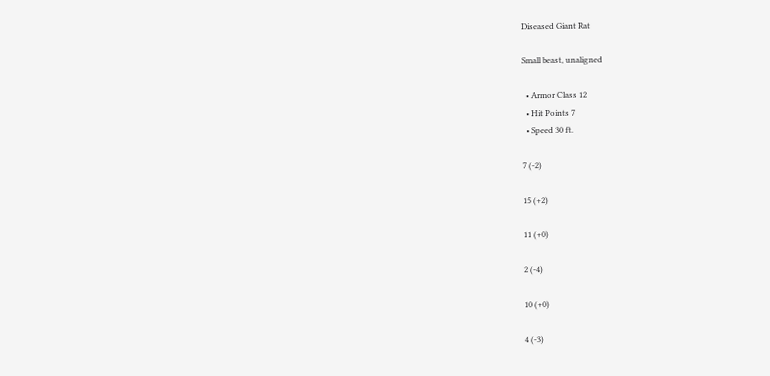Diseased Giant Rat

Small beast, unaligned

  • Armor Class 12
  • Hit Points 7
  • Speed 30 ft.

7 (-2)

15 (+2)

11 (+0)

2 (-4)

10 (+0)

4 (-3)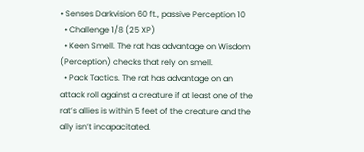• Senses Darkvision 60 ft., passive Perception 10
  • Challenge 1/8 (25 XP)
  • Keen Smell. The rat has advantage on Wisdom (Perception) checks that rely on smell.
  • Pack Tactics. The rat has advantage on an attack roll against a creature if at least one of the rat’s allies is within 5 feet of the creature and the ally isn’t incapacitated.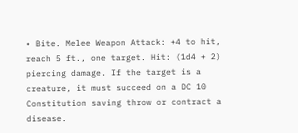• Bite. Melee Weapon Attack: +4 to hit, reach 5 ft., one target. Hit: (1d4 + 2) piercing damage. If the target is a creature, it must succeed on a DC 10 Constitution saving throw or contract a disease.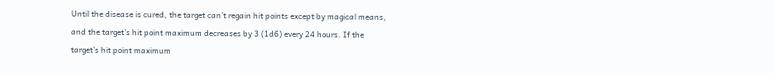Until the disease is cured, the target can’t regain hit points except by magical means, and the target’s hit point maximum decreases by 3 (1d6) every 24 hours. If the target’s hit point maximum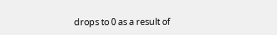drops to 0 as a result of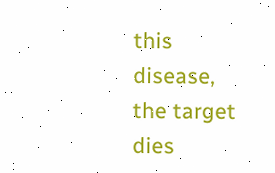this disease, the target dies